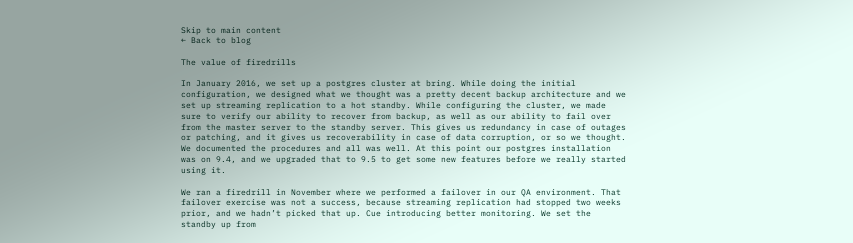Skip to main content
← Back to blog

The value of firedrills

In January 2016, we set up a postgres cluster at bring. While doing the initial configuration, we designed what we thought was a pretty decent backup architecture and we set up streaming replication to a hot standby. While configuring the cluster, we made sure to verify our ability to recover from backup, as well as our ability to fail over from the master server to the standby server. This gives us redundancy in case of outages or patching, and it gives us recoverability in case of data corruption, or so we thought. We documented the procedures and all was well. At this point our postgres installation was on 9.4, and we upgraded that to 9.5 to get some new features before we really started using it.

We ran a firedrill in November where we performed a failover in our QA environment. That failover exercise was not a success, because streaming replication had stopped two weeks prior, and we hadn’t picked that up. Cue introducing better monitoring. We set the standby up from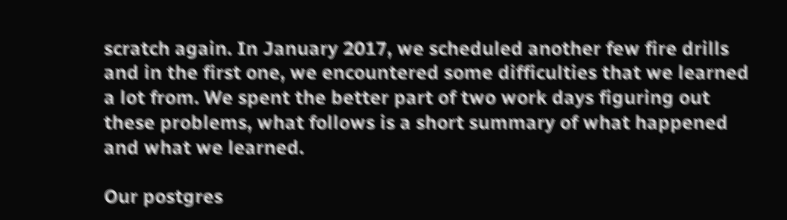scratch again. In January 2017, we scheduled another few fire drills and in the first one, we encountered some difficulties that we learned a lot from. We spent the better part of two work days figuring out these problems, what follows is a short summary of what happened and what we learned.

Our postgres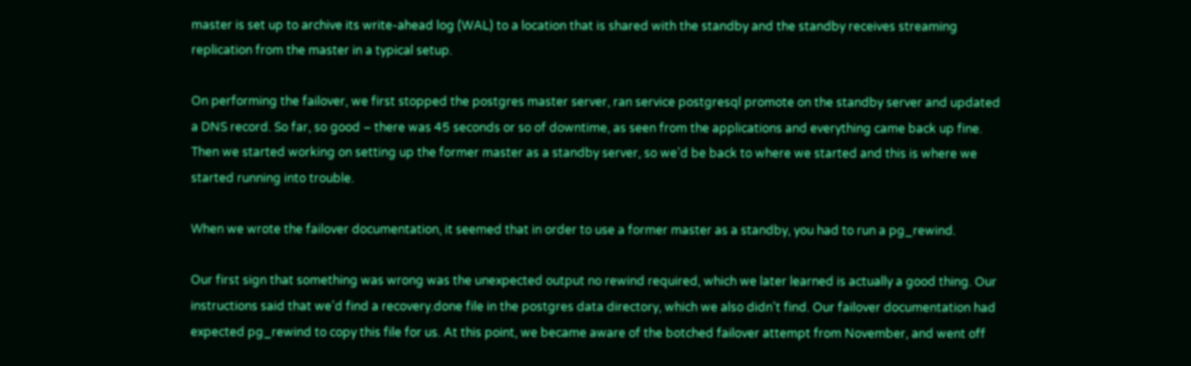master is set up to archive its write-ahead log (WAL) to a location that is shared with the standby and the standby receives streaming replication from the master in a typical setup.

On performing the failover, we first stopped the postgres master server, ran service postgresql promote on the standby server and updated a DNS record. So far, so good – there was 45 seconds or so of downtime, as seen from the applications and everything came back up fine. Then we started working on setting up the former master as a standby server, so we’d be back to where we started and this is where we started running into trouble.

When we wrote the failover documentation, it seemed that in order to use a former master as a standby, you had to run a pg_rewind.

Our first sign that something was wrong was the unexpected output no rewind required, which we later learned is actually a good thing. Our instructions said that we’d find a recovery.done file in the postgres data directory, which we also didn’t find. Our failover documentation had expected pg_rewind to copy this file for us. At this point, we became aware of the botched failover attempt from November, and went off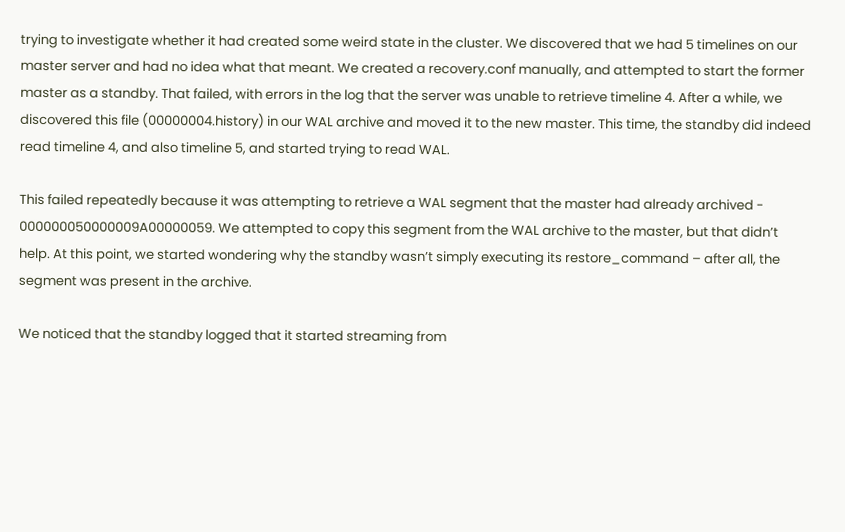trying to investigate whether it had created some weird state in the cluster. We discovered that we had 5 timelines on our master server and had no idea what that meant. We created a recovery.conf manually, and attempted to start the former master as a standby. That failed, with errors in the log that the server was unable to retrieve timeline 4. After a while, we discovered this file (00000004.history) in our WAL archive and moved it to the new master. This time, the standby did indeed read timeline 4, and also timeline 5, and started trying to read WAL.

This failed repeatedly because it was attempting to retrieve a WAL segment that the master had already archived - 000000050000009A00000059. We attempted to copy this segment from the WAL archive to the master, but that didn’t help. At this point, we started wondering why the standby wasn’t simply executing its restore_command – after all, the segment was present in the archive.

We noticed that the standby logged that it started streaming from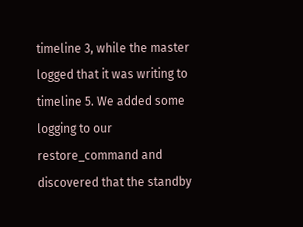timeline 3, while the master logged that it was writing to timeline 5. We added some logging to our restore_command and discovered that the standby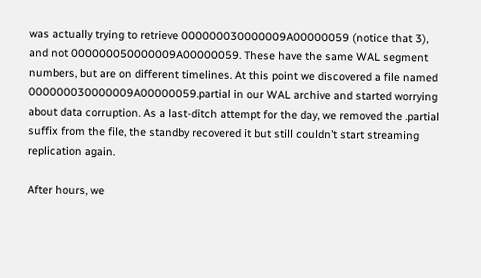was actually trying to retrieve 000000030000009A00000059 (notice that 3), and not 000000050000009A00000059. These have the same WAL segment numbers, but are on different timelines. At this point we discovered a file named 000000030000009A00000059.partial in our WAL archive and started worrying about data corruption. As a last-ditch attempt for the day, we removed the .partial suffix from the file, the standby recovered it but still couldn’t start streaming replication again.

After hours, we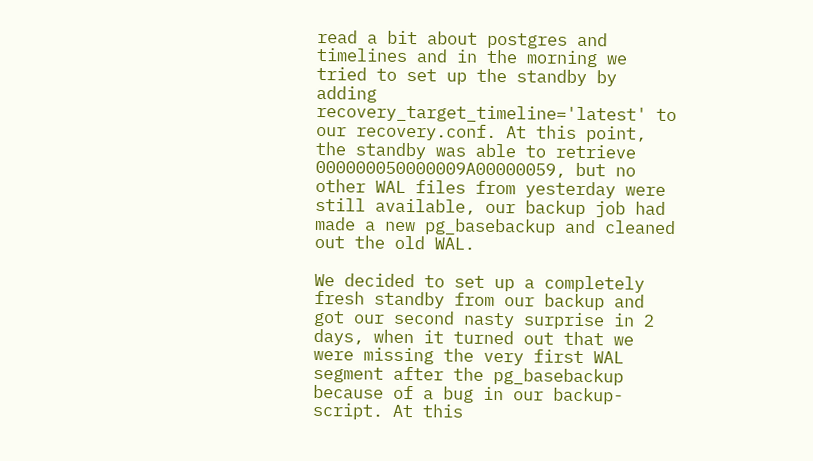read a bit about postgres and timelines and in the morning we tried to set up the standby by adding recovery_target_timeline='latest' to our recovery.conf. At this point, the standby was able to retrieve 000000050000009A00000059, but no other WAL files from yesterday were still available, our backup job had made a new pg_basebackup and cleaned out the old WAL.

We decided to set up a completely fresh standby from our backup and got our second nasty surprise in 2 days, when it turned out that we were missing the very first WAL segment after the pg_basebackup because of a bug in our backup-script. At this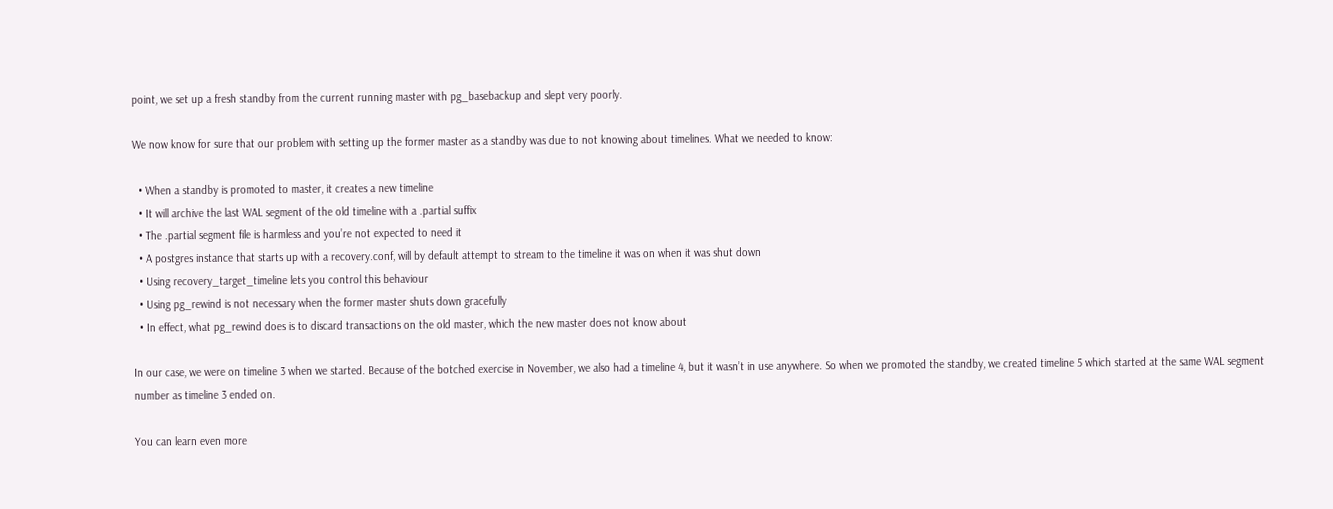point, we set up a fresh standby from the current running master with pg_basebackup and slept very poorly.

We now know for sure that our problem with setting up the former master as a standby was due to not knowing about timelines. What we needed to know:

  • When a standby is promoted to master, it creates a new timeline
  • It will archive the last WAL segment of the old timeline with a .partial suffix
  • The .partial segment file is harmless and you’re not expected to need it
  • A postgres instance that starts up with a recovery.conf, will by default attempt to stream to the timeline it was on when it was shut down
  • Using recovery_target_timeline lets you control this behaviour
  • Using pg_rewind is not necessary when the former master shuts down gracefully
  • In effect, what pg_rewind does is to discard transactions on the old master, which the new master does not know about

In our case, we were on timeline 3 when we started. Because of the botched exercise in November, we also had a timeline 4, but it wasn’t in use anywhere. So when we promoted the standby, we created timeline 5 which started at the same WAL segment number as timeline 3 ended on.

You can learn even more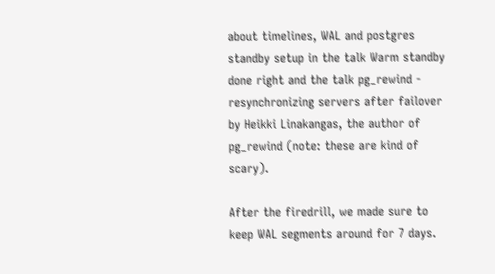about timelines, WAL and postgres standby setup in the talk Warm standby done right and the talk pg_rewind - resynchronizing servers after failover by Heikki Linakangas, the author of pg_rewind (note: these are kind of scary).

After the firedrill, we made sure to keep WAL segments around for 7 days.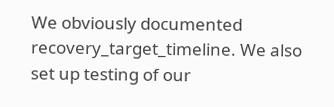We obviously documented recovery_target_timeline. We also set up testing of our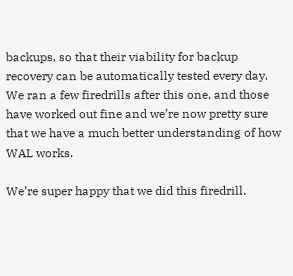backups, so that their viability for backup recovery can be automatically tested every day. We ran a few firedrills after this one, and those have worked out fine and we’re now pretty sure that we have a much better understanding of how WAL works.

We’re super happy that we did this firedrill.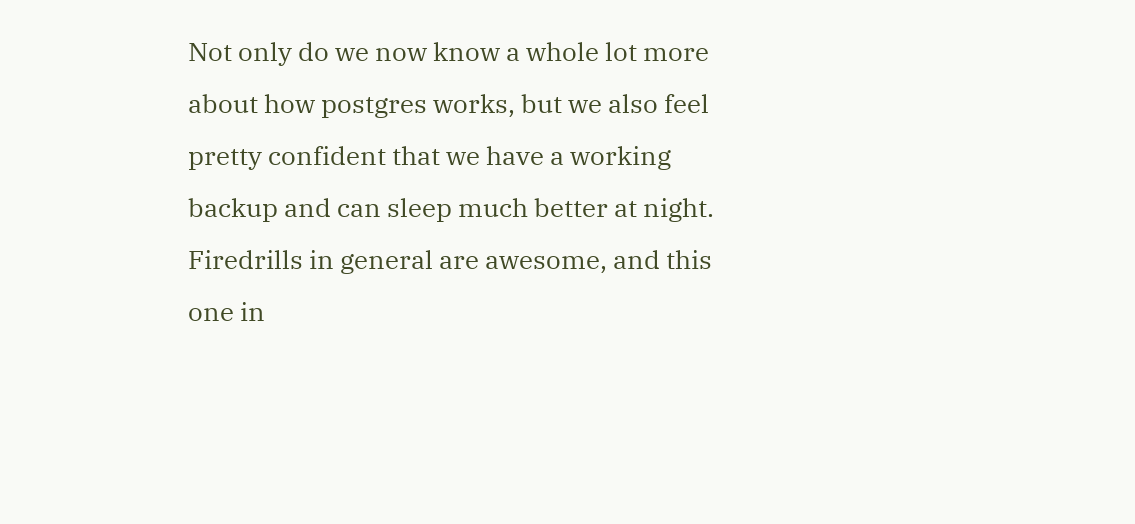Not only do we now know a whole lot more about how postgres works, but we also feel pretty confident that we have a working backup and can sleep much better at night. Firedrills in general are awesome, and this one in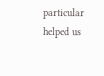particular helped us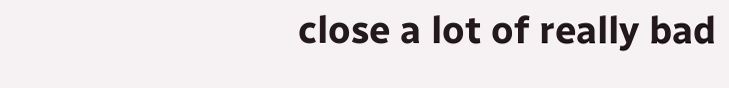close a lot of really bad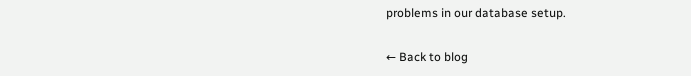problems in our database setup.

← Back to blog